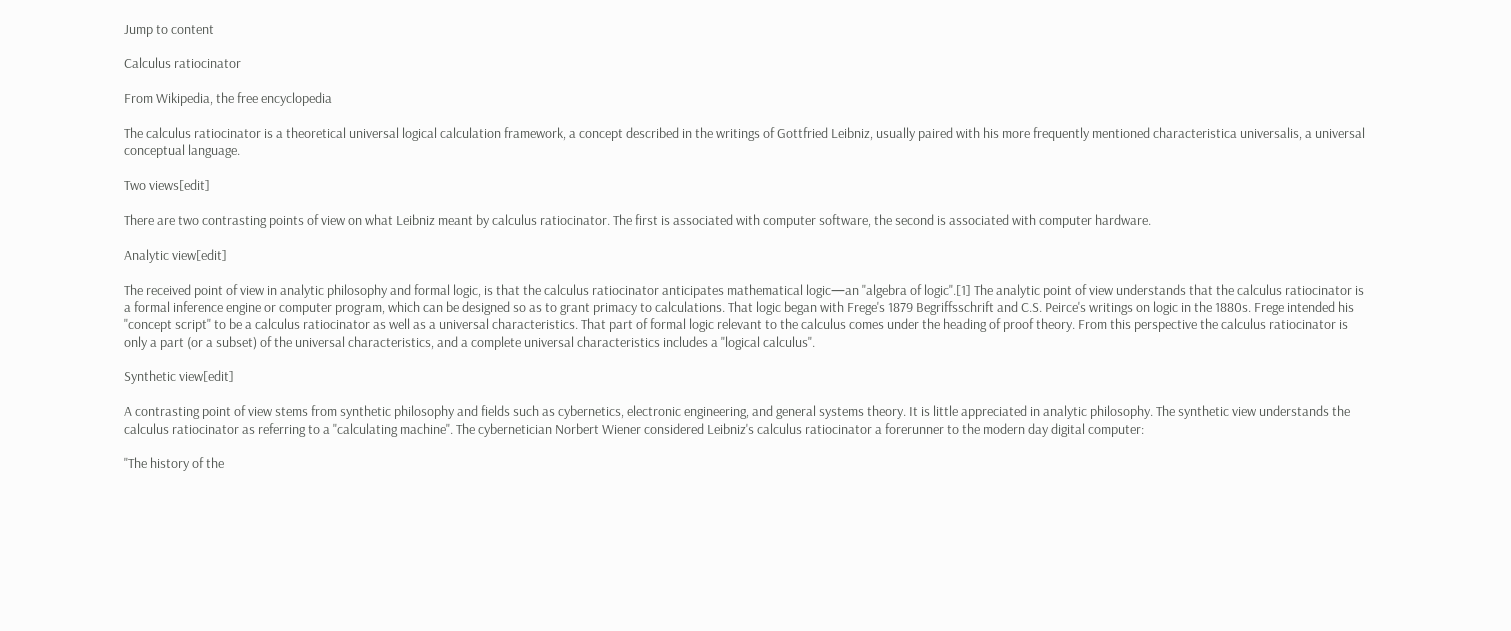Jump to content

Calculus ratiocinator

From Wikipedia, the free encyclopedia

The calculus ratiocinator is a theoretical universal logical calculation framework, a concept described in the writings of Gottfried Leibniz, usually paired with his more frequently mentioned characteristica universalis, a universal conceptual language.

Two views[edit]

There are two contrasting points of view on what Leibniz meant by calculus ratiocinator. The first is associated with computer software, the second is associated with computer hardware.

Analytic view[edit]

The received point of view in analytic philosophy and formal logic, is that the calculus ratiocinator anticipates mathematical logic—an "algebra of logic".[1] The analytic point of view understands that the calculus ratiocinator is a formal inference engine or computer program, which can be designed so as to grant primacy to calculations. That logic began with Frege's 1879 Begriffsschrift and C.S. Peirce's writings on logic in the 1880s. Frege intended his "concept script" to be a calculus ratiocinator as well as a universal characteristics. That part of formal logic relevant to the calculus comes under the heading of proof theory. From this perspective the calculus ratiocinator is only a part (or a subset) of the universal characteristics, and a complete universal characteristics includes a "logical calculus".

Synthetic view[edit]

A contrasting point of view stems from synthetic philosophy and fields such as cybernetics, electronic engineering, and general systems theory. It is little appreciated in analytic philosophy. The synthetic view understands the calculus ratiocinator as referring to a "calculating machine". The cybernetician Norbert Wiener considered Leibniz's calculus ratiocinator a forerunner to the modern day digital computer:

"The history of the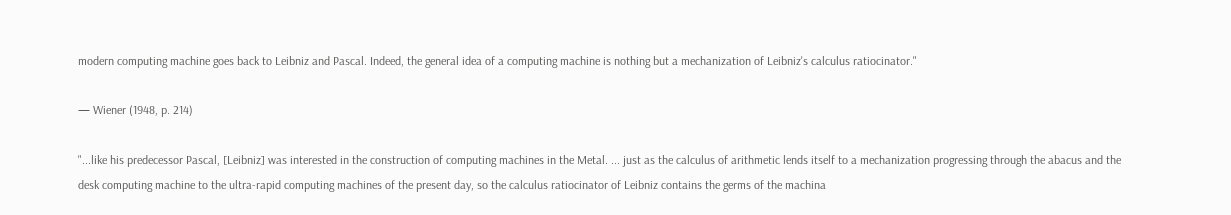modern computing machine goes back to Leibniz and Pascal. Indeed, the general idea of a computing machine is nothing but a mechanization of Leibniz's calculus ratiocinator."

— Wiener (1948, p. 214)

"...like his predecessor Pascal, [Leibniz] was interested in the construction of computing machines in the Metal. ... just as the calculus of arithmetic lends itself to a mechanization progressing through the abacus and the desk computing machine to the ultra-rapid computing machines of the present day, so the calculus ratiocinator of Leibniz contains the germs of the machina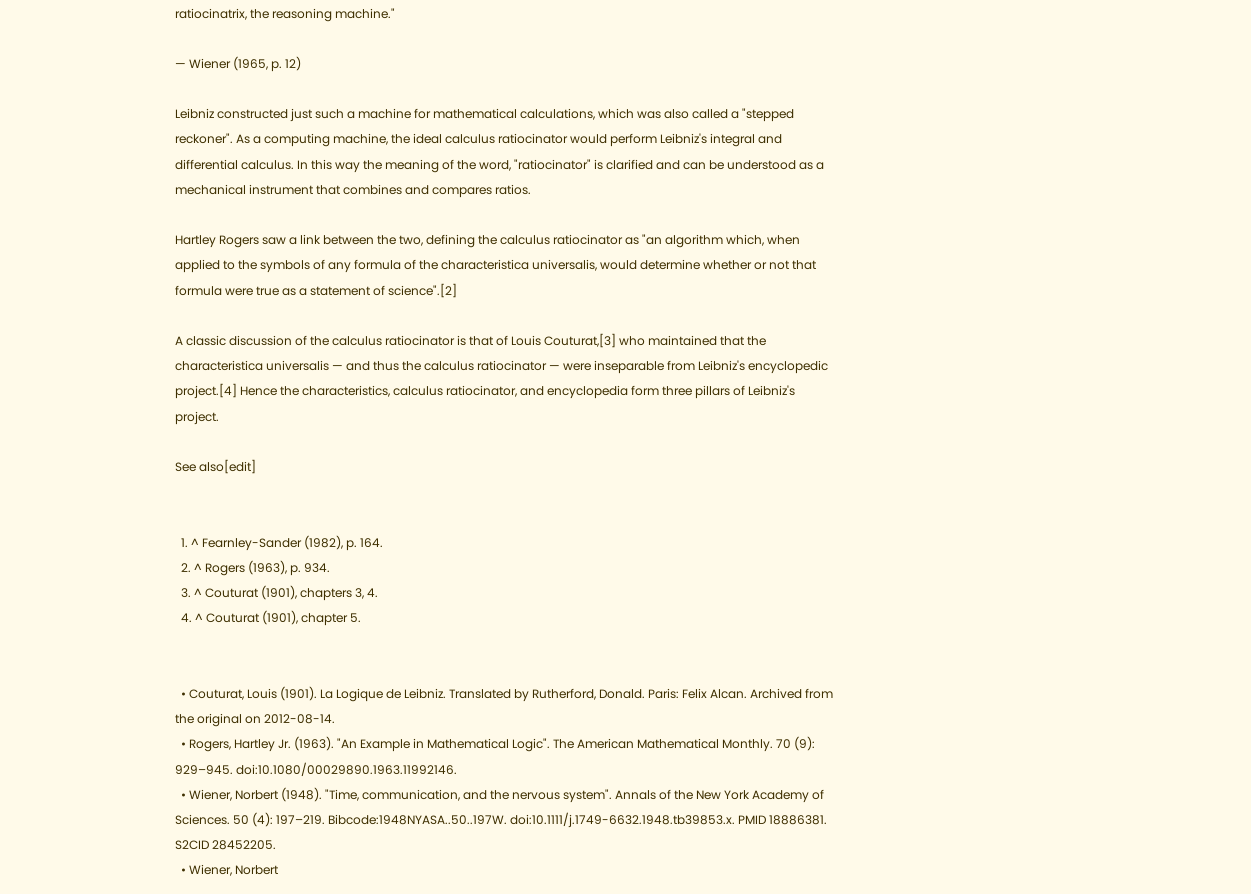ratiocinatrix, the reasoning machine."

— Wiener (1965, p. 12)

Leibniz constructed just such a machine for mathematical calculations, which was also called a "stepped reckoner". As a computing machine, the ideal calculus ratiocinator would perform Leibniz's integral and differential calculus. In this way the meaning of the word, "ratiocinator" is clarified and can be understood as a mechanical instrument that combines and compares ratios.

Hartley Rogers saw a link between the two, defining the calculus ratiocinator as "an algorithm which, when applied to the symbols of any formula of the characteristica universalis, would determine whether or not that formula were true as a statement of science".[2]

A classic discussion of the calculus ratiocinator is that of Louis Couturat,[3] who maintained that the characteristica universalis — and thus the calculus ratiocinator — were inseparable from Leibniz's encyclopedic project.[4] Hence the characteristics, calculus ratiocinator, and encyclopedia form three pillars of Leibniz's project.

See also[edit]


  1. ^ Fearnley-Sander (1982), p. 164.
  2. ^ Rogers (1963), p. 934.
  3. ^ Couturat (1901), chapters 3, 4.
  4. ^ Couturat (1901), chapter 5.


  • Couturat, Louis (1901). La Logique de Leibniz. Translated by Rutherford, Donald. Paris: Felix Alcan. Archived from the original on 2012-08-14.
  • Rogers, Hartley Jr. (1963). "An Example in Mathematical Logic". The American Mathematical Monthly. 70 (9): 929–945. doi:10.1080/00029890.1963.11992146.
  • Wiener, Norbert (1948). "Time, communication, and the nervous system". Annals of the New York Academy of Sciences. 50 (4): 197–219. Bibcode:1948NYASA..50..197W. doi:10.1111/j.1749-6632.1948.tb39853.x. PMID 18886381. S2CID 28452205.
  • Wiener, Norbert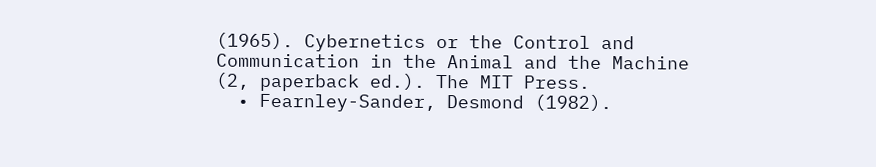(1965). Cybernetics or the Control and Communication in the Animal and the Machine (2, paperback ed.). The MIT Press.
  • Fearnley-Sander, Desmond (1982).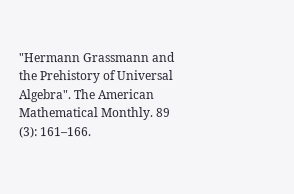"Hermann Grassmann and the Prehistory of Universal Algebra". The American Mathematical Monthly. 89 (3): 161–166.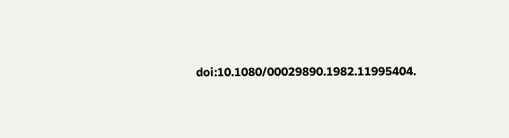doi:10.1080/00029890.1982.11995404.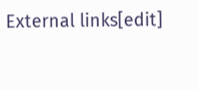External links[edit]